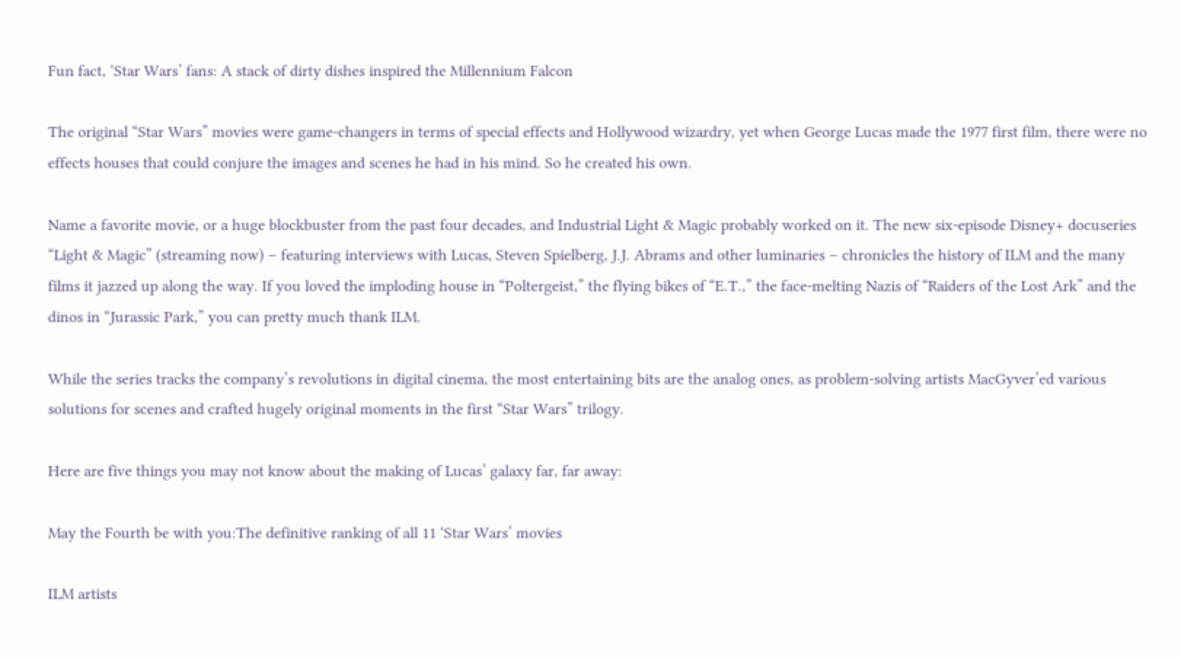Fun fact, ‘Star Wars’ fans: A stack of dirty dishes inspired the Millennium Falcon

The original “Star Wars” movies were game-changers in terms of special effects and Hollywood wizardry, yet when George Lucas made the 1977 first film, there were no effects houses that could conjure the images and scenes he had in his mind. So he created his own.

Name a favorite movie, or a huge blockbuster from the past four decades, and Industrial Light & Magic probably worked on it. The new six-episode Disney+ docuseries “Light & Magic” (streaming now) – featuring interviews with Lucas, Steven Spielberg, J.J. Abrams and other luminaries – chronicles the history of ILM and the many films it jazzed up along the way. If you loved the imploding house in “Poltergeist,” the flying bikes of “E.T.,” the face-melting Nazis of “Raiders of the Lost Ark” and the dinos in “Jurassic Park,” you can pretty much thank ILM.

While the series tracks the company’s revolutions in digital cinema, the most entertaining bits are the analog ones, as problem-solving artists MacGyver’ed various solutions for scenes and crafted hugely original moments in the first “Star Wars” trilogy.

Here are five things you may not know about the making of Lucas’ galaxy far, far away:

May the Fourth be with you:The definitive ranking of all 11 ‘Star Wars’ movies

ILM artists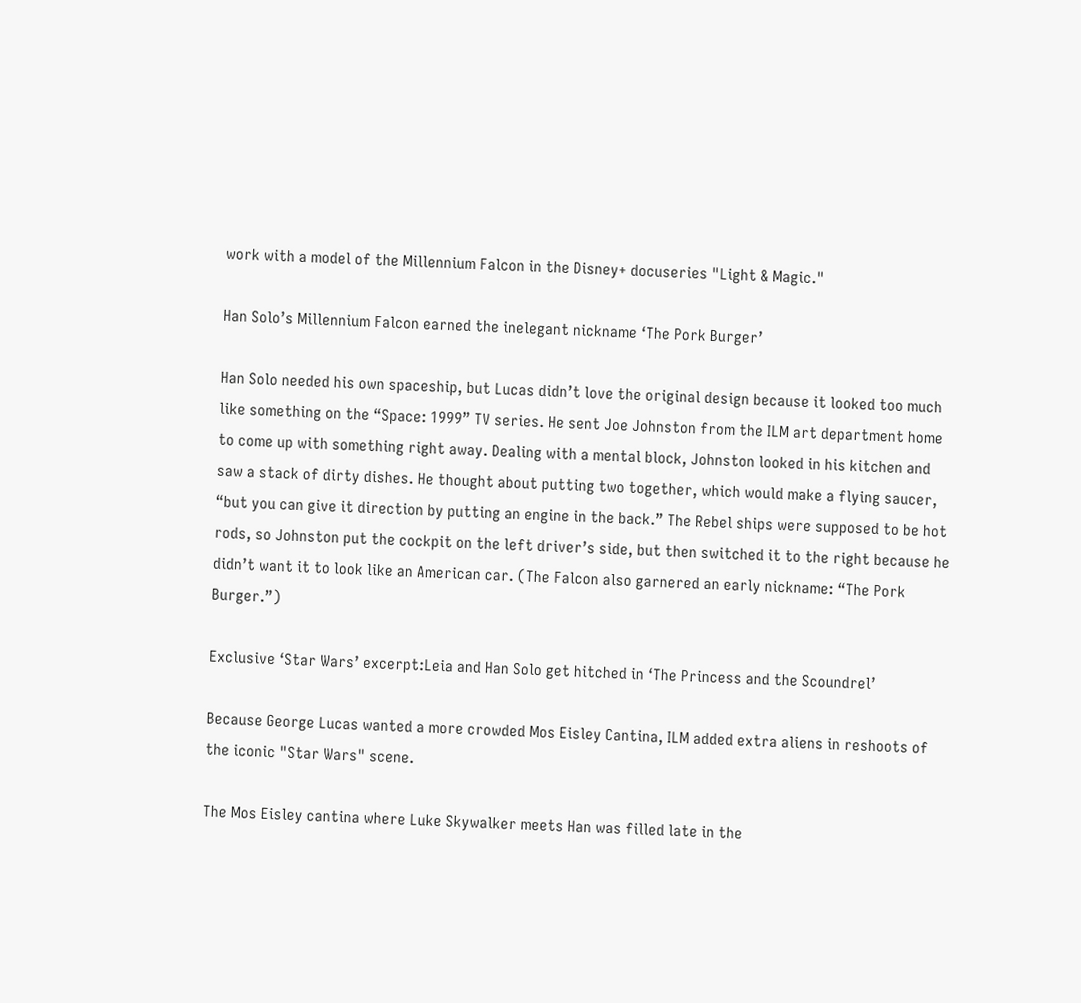work with a model of the Millennium Falcon in the Disney+ docuseries "Light & Magic."

Han Solo’s Millennium Falcon earned the inelegant nickname ‘The Pork Burger’

Han Solo needed his own spaceship, but Lucas didn’t love the original design because it looked too much like something on the “Space: 1999” TV series. He sent Joe Johnston from the ILM art department home to come up with something right away. Dealing with a mental block, Johnston looked in his kitchen and saw a stack of dirty dishes. He thought about putting two together, which would make a flying saucer, “but you can give it direction by putting an engine in the back.” The Rebel ships were supposed to be hot rods, so Johnston put the cockpit on the left driver’s side, but then switched it to the right because he didn’t want it to look like an American car. (The Falcon also garnered an early nickname: “The Pork Burger.”)

Exclusive ‘Star Wars’ excerpt:Leia and Han Solo get hitched in ‘The Princess and the Scoundrel’

Because George Lucas wanted a more crowded Mos Eisley Cantina, ILM added extra aliens in reshoots of the iconic "Star Wars" scene.

The Mos Eisley cantina where Luke Skywalker meets Han was filled late in the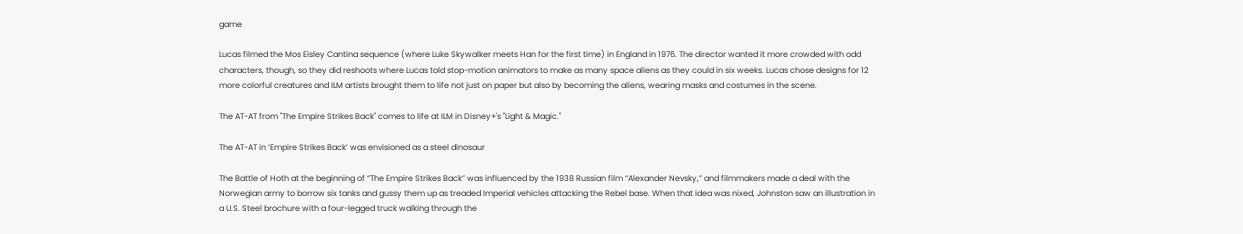game

Lucas filmed the Mos Eisley Cantina sequence (where Luke Skywalker meets Han for the first time) in England in 1976. The director wanted it more crowded with odd characters, though, so they did reshoots where Lucas told stop-motion animators to make as many space aliens as they could in six weeks. Lucas chose designs for 12 more colorful creatures and ILM artists brought them to life not just on paper but also by becoming the aliens, wearing masks and costumes in the scene.

The AT-AT from "The Empire Strikes Back" comes to life at ILM in Disney+'s "Light & Magic."

The AT-AT in ‘Empire Strikes Back’ was envisioned as a steel dinosaur

The Battle of Hoth at the beginning of “The Empire Strikes Back” was influenced by the 1938 Russian film “Alexander Nevsky,” and filmmakers made a deal with the Norwegian army to borrow six tanks and gussy them up as treaded Imperial vehicles attacking the Rebel base. When that idea was nixed, Johnston saw an illustration in a U.S. Steel brochure with a four-legged truck walking through the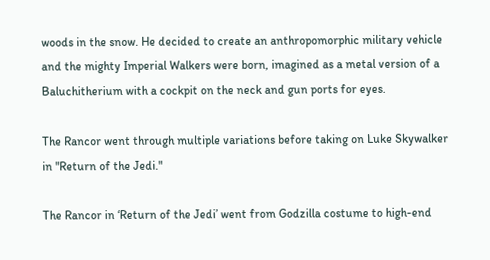woods in the snow. He decided to create an anthropomorphic military vehicle and the mighty Imperial Walkers were born, imagined as a metal version of a Baluchitherium with a cockpit on the neck and gun ports for eyes.

The Rancor went through multiple variations before taking on Luke Skywalker in "Return of the Jedi."

The Rancor in ‘Return of the Jedi’ went from Godzilla costume to high-end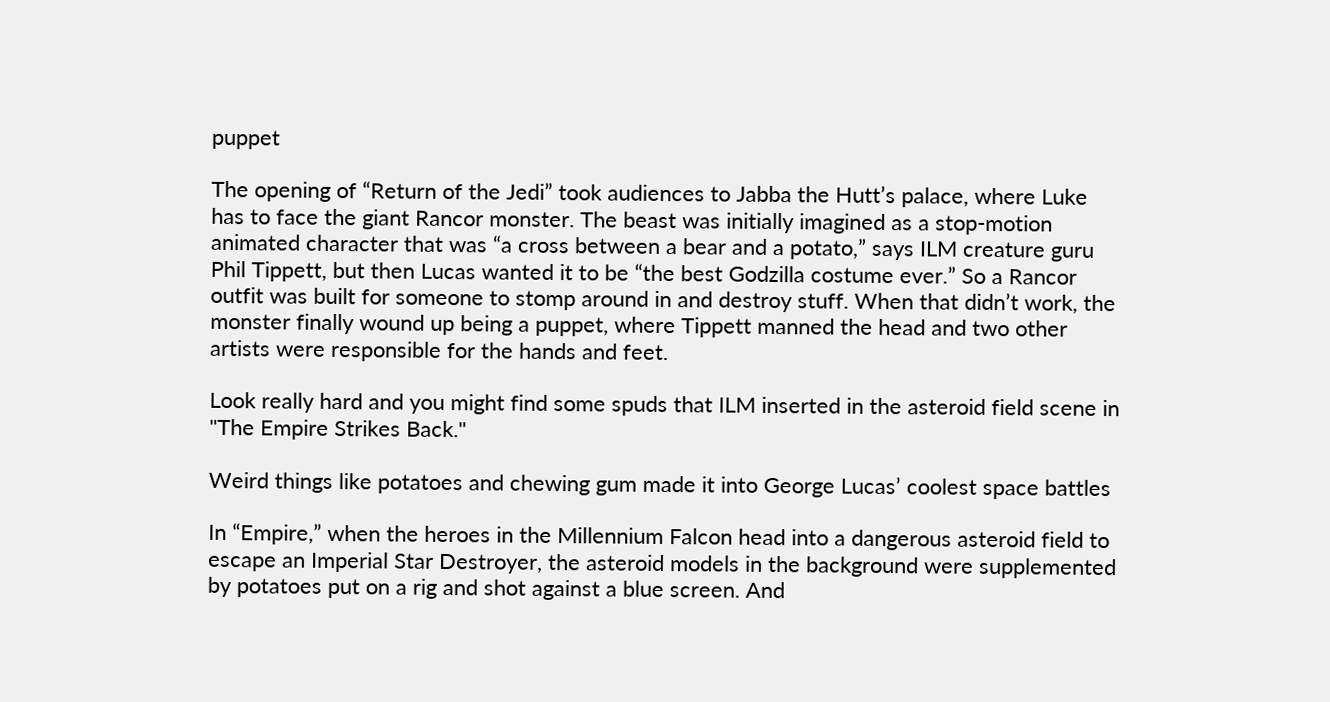puppet

The opening of “Return of the Jedi” took audiences to Jabba the Hutt’s palace, where Luke has to face the giant Rancor monster. The beast was initially imagined as a stop-motion animated character that was “a cross between a bear and a potato,” says ILM creature guru Phil Tippett, but then Lucas wanted it to be “the best Godzilla costume ever.” So a Rancor outfit was built for someone to stomp around in and destroy stuff. When that didn’t work, the monster finally wound up being a puppet, where Tippett manned the head and two other artists were responsible for the hands and feet.

Look really hard and you might find some spuds that ILM inserted in the asteroid field scene in "The Empire Strikes Back."

Weird things like potatoes and chewing gum made it into George Lucas’ coolest space battles

In “Empire,” when the heroes in the Millennium Falcon head into a dangerous asteroid field to escape an Imperial Star Destroyer, the asteroid models in the background were supplemented by potatoes put on a rig and shot against a blue screen. And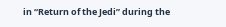in “Return of the Jedi” during the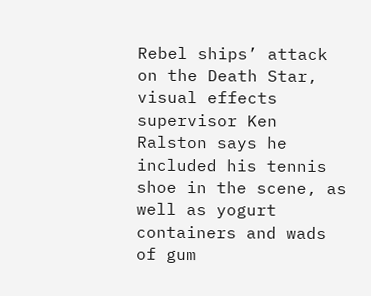Rebel ships’ attack on the Death Star, visual effects supervisor Ken Ralston says he included his tennis shoe in the scene, as well as yogurt containers and wads of gum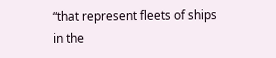“that represent fleets of ships in the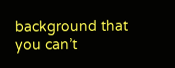background that you can’t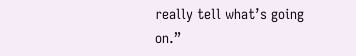really tell what’s going on.”